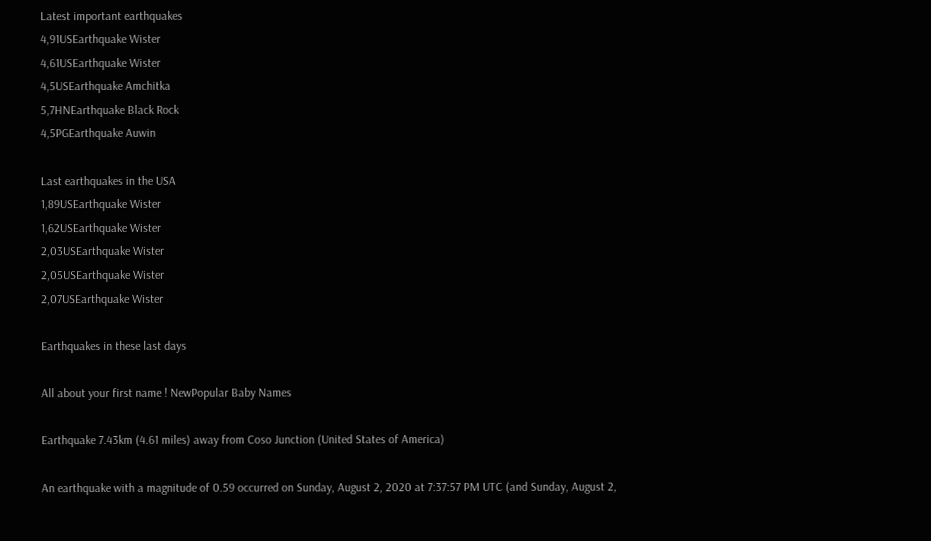Latest important earthquakes
4,91USEarthquake Wister
4,61USEarthquake Wister
4,5USEarthquake Amchitka
5,7HNEarthquake Black Rock
4,5PGEarthquake Auwin

Last earthquakes in the USA
1,89USEarthquake Wister
1,62USEarthquake Wister
2,03USEarthquake Wister
2,05USEarthquake Wister
2,07USEarthquake Wister

Earthquakes in these last days

All about your first name ! NewPopular Baby Names

Earthquake 7.43km (4.61 miles) away from Coso Junction (United States of America)

An earthquake with a magnitude of 0.59 occurred on Sunday, August 2, 2020 at 7:37:57 PM UTC (and Sunday, August 2,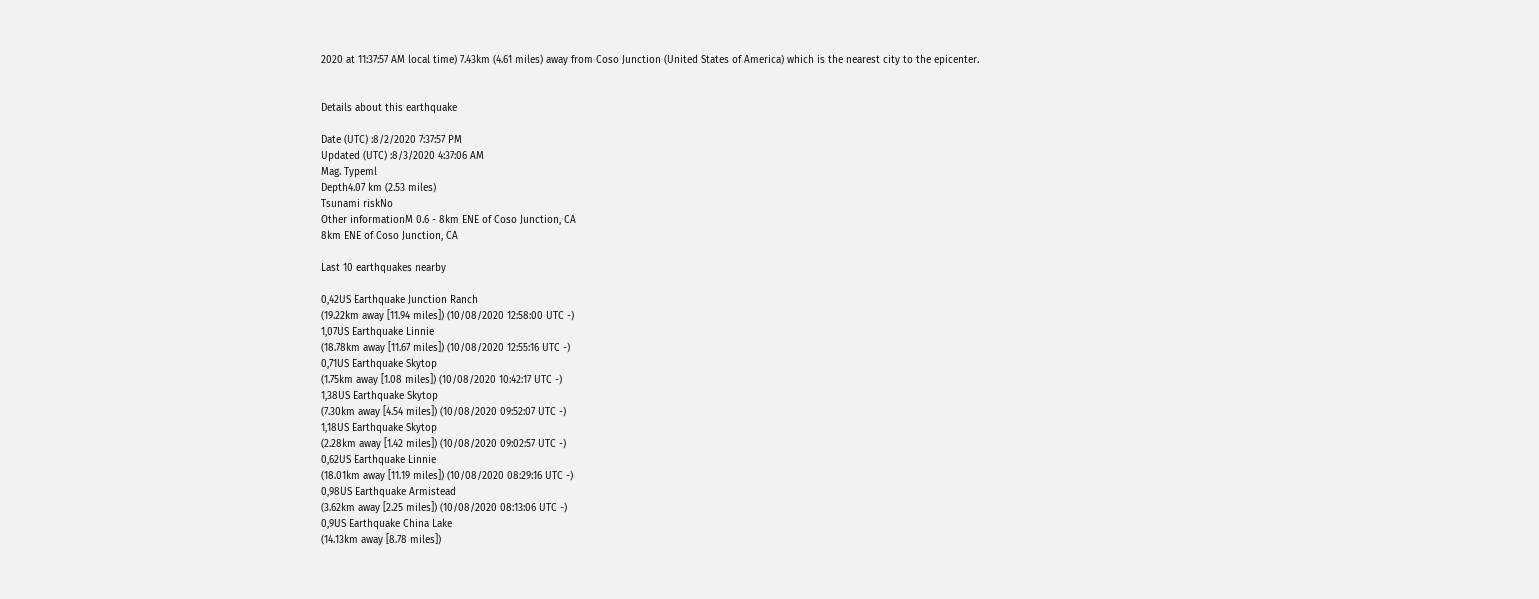2020 at 11:37:57 AM local time) 7.43km (4.61 miles) away from Coso Junction (United States of America) which is the nearest city to the epicenter.


Details about this earthquake

Date (UTC) :8/2/2020 7:37:57 PM
Updated (UTC) :8/3/2020 4:37:06 AM
Mag. Typeml
Depth4.07 km (2.53 miles)
Tsunami riskNo
Other informationM 0.6 - 8km ENE of Coso Junction, CA
8km ENE of Coso Junction, CA

Last 10 earthquakes nearby

0,42US Earthquake Junction Ranch
(19.22km away [11.94 miles]) (10/08/2020 12:58:00 UTC -)
1,07US Earthquake Linnie
(18.78km away [11.67 miles]) (10/08/2020 12:55:16 UTC -)
0,71US Earthquake Skytop
(1.75km away [1.08 miles]) (10/08/2020 10:42:17 UTC -)
1,38US Earthquake Skytop
(7.30km away [4.54 miles]) (10/08/2020 09:52:07 UTC -)
1,18US Earthquake Skytop
(2.28km away [1.42 miles]) (10/08/2020 09:02:57 UTC -)
0,62US Earthquake Linnie
(18.01km away [11.19 miles]) (10/08/2020 08:29:16 UTC -)
0,98US Earthquake Armistead
(3.62km away [2.25 miles]) (10/08/2020 08:13:06 UTC -)
0,9US Earthquake China Lake
(14.13km away [8.78 miles])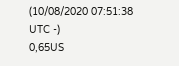(10/08/2020 07:51:38 UTC -)
0,65US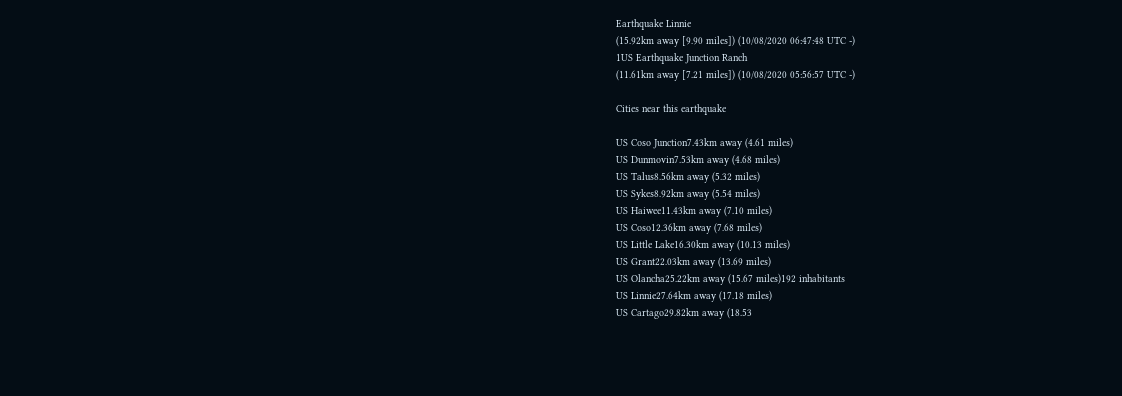Earthquake Linnie
(15.92km away [9.90 miles]) (10/08/2020 06:47:48 UTC -)
1US Earthquake Junction Ranch
(11.61km away [7.21 miles]) (10/08/2020 05:56:57 UTC -)

Cities near this earthquake

US Coso Junction7.43km away (4.61 miles)
US Dunmovin7.53km away (4.68 miles)
US Talus8.56km away (5.32 miles)
US Sykes8.92km away (5.54 miles)
US Haiwee11.43km away (7.10 miles)
US Coso12.36km away (7.68 miles)
US Little Lake16.30km away (10.13 miles)
US Grant22.03km away (13.69 miles)
US Olancha25.22km away (15.67 miles)192 inhabitants
US Linnie27.64km away (17.18 miles)
US Cartago29.82km away (18.53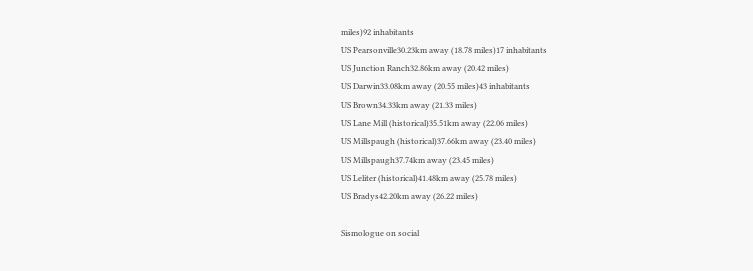miles)92 inhabitants
US Pearsonville30.23km away (18.78 miles)17 inhabitants
US Junction Ranch32.86km away (20.42 miles)
US Darwin33.08km away (20.55 miles)43 inhabitants
US Brown34.33km away (21.33 miles)
US Lane Mill (historical)35.51km away (22.06 miles)
US Millspaugh (historical)37.66km away (23.40 miles)
US Millspaugh37.74km away (23.45 miles)
US Leliter (historical)41.48km away (25.78 miles)
US Bradys42.20km away (26.22 miles)

Sismologue on social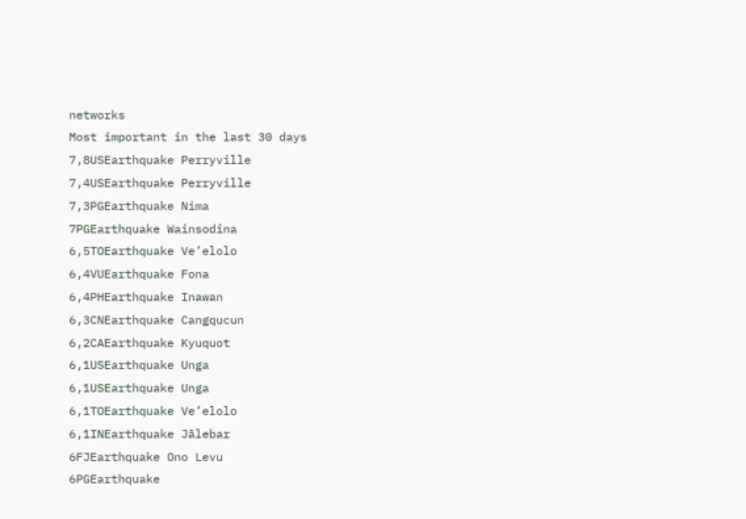networks
Most important in the last 30 days
7,8USEarthquake Perryville
7,4USEarthquake Perryville
7,3PGEarthquake Nima
7PGEarthquake Wainsodina
6,5TOEarthquake Ve’elolo
6,4VUEarthquake Fona
6,4PHEarthquake Inawan
6,3CNEarthquake Cangqucun
6,2CAEarthquake Kyuquot
6,1USEarthquake Unga
6,1USEarthquake Unga
6,1TOEarthquake Ve’elolo
6,1INEarthquake Jālebar
6FJEarthquake Ono Levu
6PGEarthquake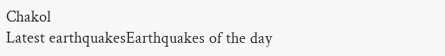Chakol
Latest earthquakesEarthquakes of the day